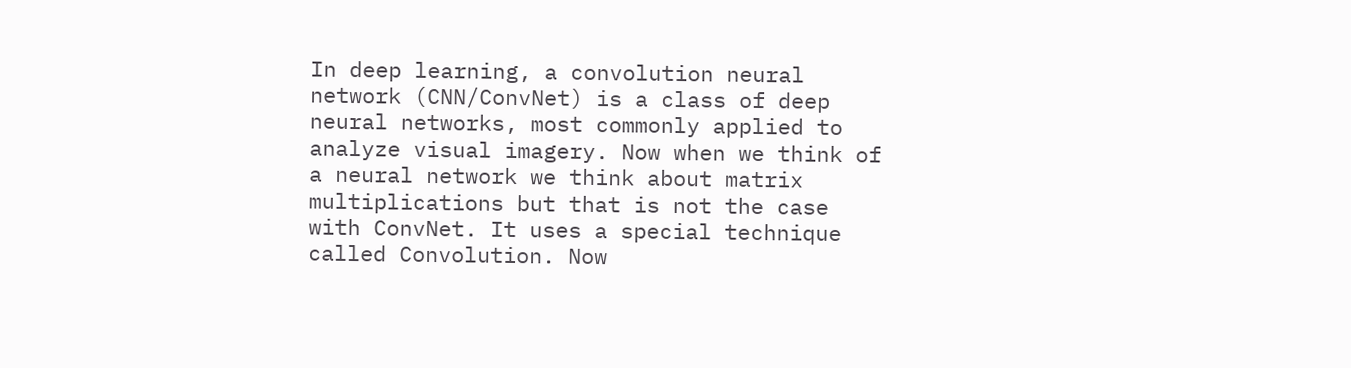In deep learning, a convolution neural network (CNN/ConvNet) is a class of deep neural networks, most commonly applied to analyze visual imagery. Now when we think of a neural network we think about matrix multiplications but that is not the case with ConvNet. It uses a special technique called Convolution. Now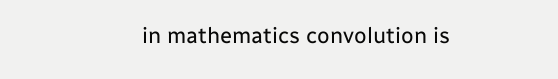in mathematics convolution is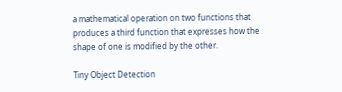a mathematical operation on two functions that produces a third function that expresses how the shape of one is modified by the other.

Tiny Object Detection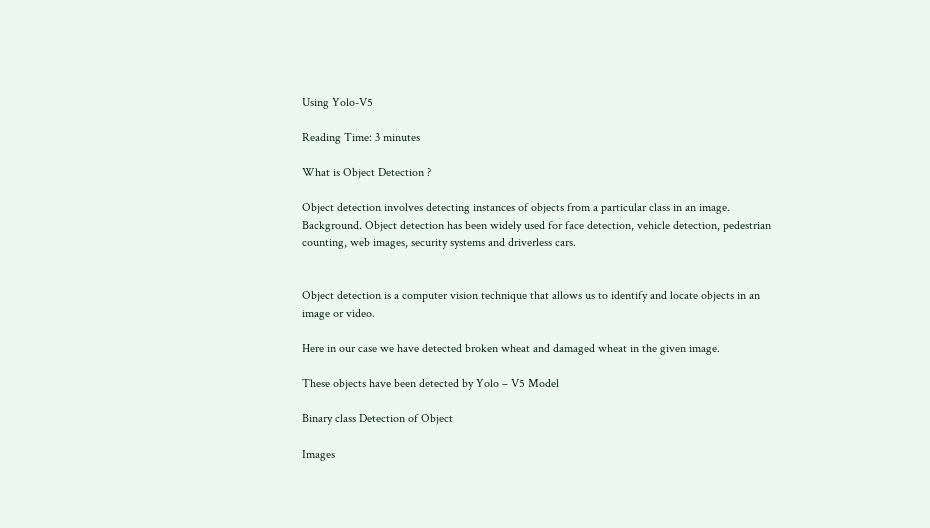Using Yolo-V5

Reading Time: 3 minutes

What is Object Detection ?

Object detection involves detecting instances of objects from a particular class in an image. Background. Object detection has been widely used for face detection, vehicle detection, pedestrian counting, web images, security systems and driverless cars.


Object detection is a computer vision technique that allows us to identify and locate objects in an image or video.

Here in our case we have detected broken wheat and damaged wheat in the given image.

These objects have been detected by Yolo – V5 Model

Binary class Detection of Object

Images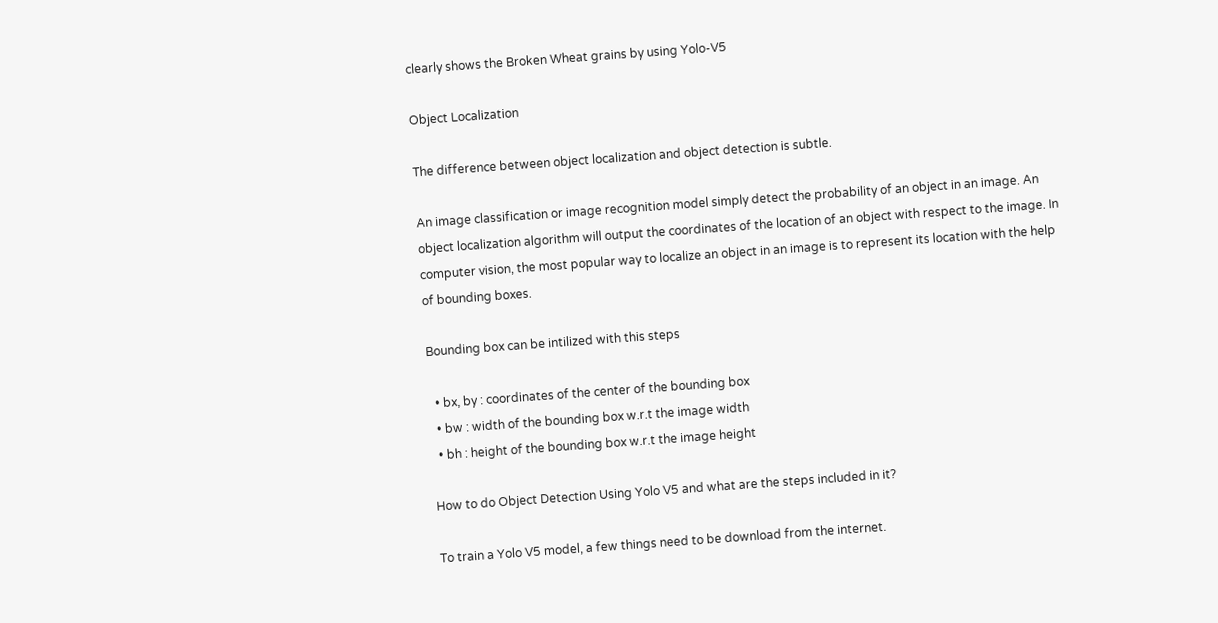clearly shows the Broken Wheat grains by using Yolo-V5

Object Localization

The difference between object localization and object detection is subtle.

An image classification or image recognition model simply detect the probability of an object in an image. An object localization algorithm will output the coordinates of the location of an object with respect to the image. In computer vision, the most popular way to localize an object in an image is to represent its location with the help of bounding boxes.

Bounding box can be intilized with this steps

  • bx, by : coordinates of the center of the bounding box
  • bw : width of the bounding box w.r.t the image width
  • bh : height of the bounding box w.r.t the image height

How to do Object Detection Using Yolo V5 and what are the steps included in it?

To train a Yolo V5 model, a few things need to be download from the internet.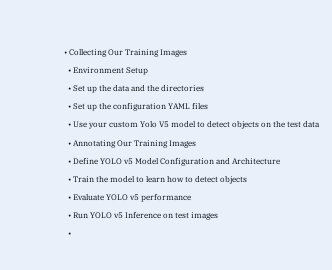• Collecting Our Training Images
  • Environment Setup
  • Set up the data and the directories
  • Set up the configuration YAML files
  • Use your custom Yolo V5 model to detect objects on the test data
  • Annotating Our Training Images
  • Define YOLO v5 Model Configuration and Architecture
  • Train the model to learn how to detect objects
  • Evaluate YOLO v5 performance
  • Run YOLO v5 Inference on test images
  •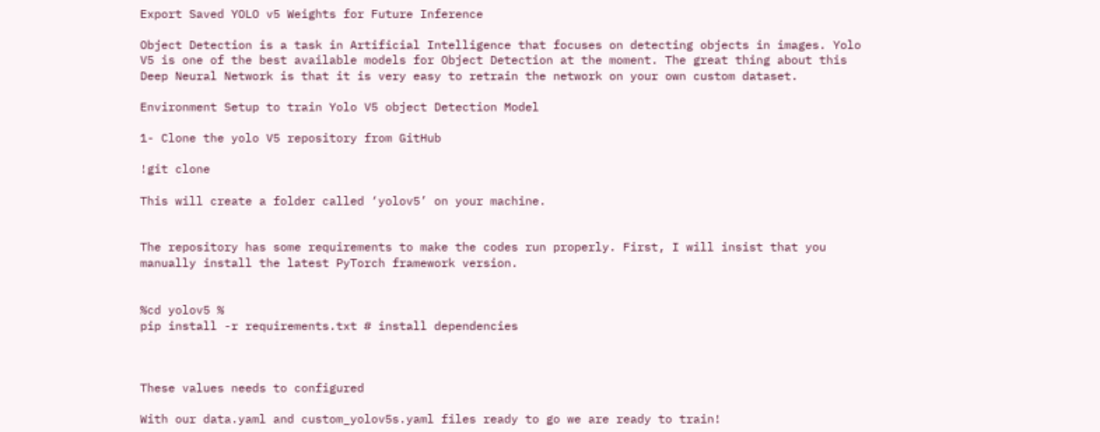Export Saved YOLO v5 Weights for Future Inference

Object Detection is a task in Artificial Intelligence that focuses on detecting objects in images. Yolo V5 is one of the best available models for Object Detection at the moment. The great thing about this Deep Neural Network is that it is very easy to retrain the network on your own custom dataset.

Environment Setup to train Yolo V5 object Detection Model

1- Clone the yolo V5 repository from GitHub

!git clone

This will create a folder called ‘yolov5’ on your machine.


The repository has some requirements to make the codes run properly. First, I will insist that you manually install the latest PyTorch framework version.


%cd yolov5 %
pip install -r requirements.txt # install dependencies



These values needs to configured

With our data.yaml and custom_yolov5s.yaml files ready to go we are ready to train!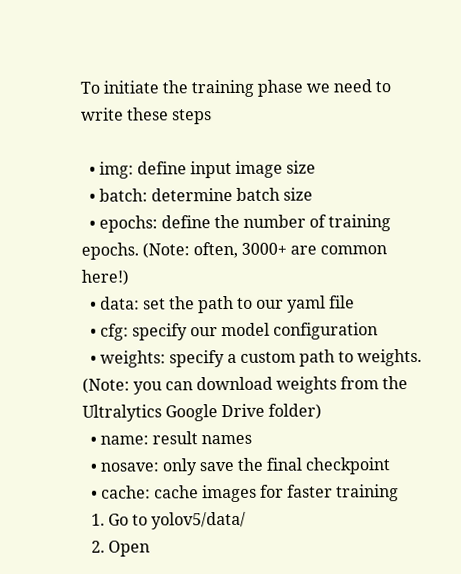To initiate the training phase we need to write these steps

  • img: define input image size
  • batch: determine batch size
  • epochs: define the number of training epochs. (Note: often, 3000+ are common here!)
  • data: set the path to our yaml file
  • cfg: specify our model configuration
  • weights: specify a custom path to weights. (Note: you can download weights from the Ultralytics Google Drive folder)
  • name: result names
  • nosave: only save the final checkpoint
  • cache: cache images for faster training
  1. Go to yolov5/data/
  2. Open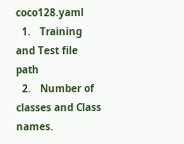coco128.yaml
  1.   Training and Test file path
  2.   Number of classes and Class names.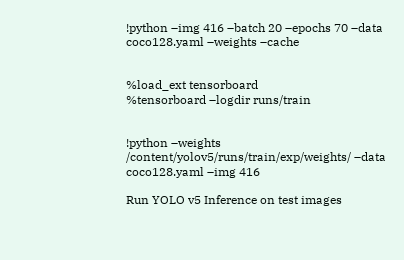!python –img 416 –batch 20 –epochs 70 –data coco128.yaml –weights –cache


%load_ext tensorboard
%tensorboard –logdir runs/train


!python –weights /content/yolov5/runs/train/exp/weights/ –data coco128.yaml –img 416

Run YOLO v5 Inference on test images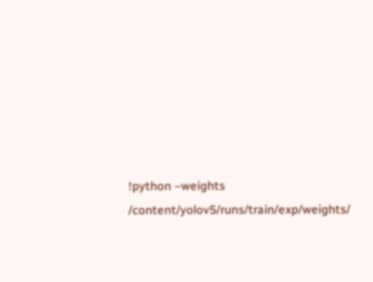!python –weights /content/yolov5/runs/train/exp/weights/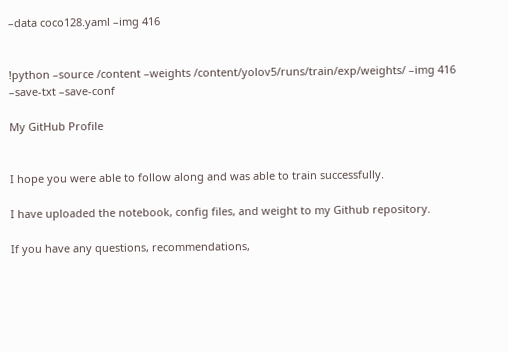–data coco128.yaml –img 416


!python –source /content –weights /content/yolov5/runs/train/exp/weights/ –img 416 –save-txt –save-conf

My GitHub Profile


I hope you were able to follow along and was able to train successfully.

I have uploaded the notebook, config files, and weight to my Github repository.

If you have any questions, recommendations,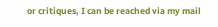or critiques, I can be reached via my mail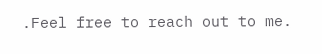.Feel free to reach out to me.